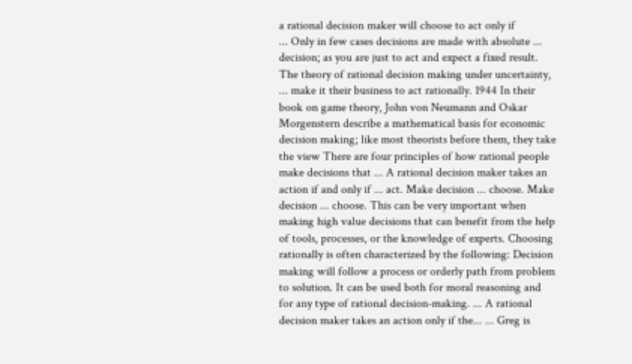a rational decision maker will choose to act only if
... Only in few cases decisions are made with absolute ... decision; as you are just to act and expect a fixed result. The theory of rational decision making under uncertainty, ... make it their business to act rationally. 1944 In their book on game theory, John von Neumann and Oskar Morgenstern describe a mathematical basis for economic decision making; like most theorists before them, they take the view There are four principles of how rational people make decisions that ... A rational decision maker takes an action if and only if ... act. Make decision ... choose. Make decision ... choose. This can be very important when making high value decisions that can benefit from the help of tools, processes, or the knowledge of experts. Choosing rationally is often characterized by the following: Decision making will follow a process or orderly path from problem to solution. It can be used both for moral reasoning and for any type of rational decision-making. ... A rational decision maker takes an action only if the... ... Greg is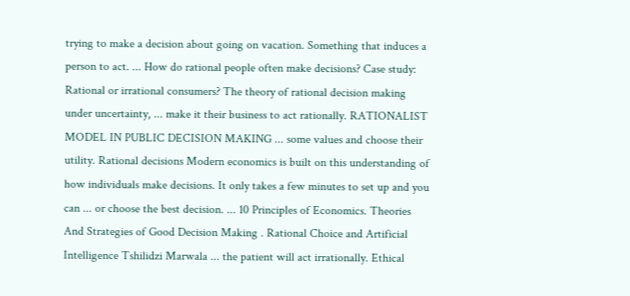trying to make a decision about going on vacation. Something that induces a person to act. ... How do rational people often make decisions? Case study: Rational or irrational consumers? The theory of rational decision making under uncertainty, ... make it their business to act rationally. RATIONALIST MODEL IN PUBLIC DECISION MAKING ... some values and choose their utility. Rational decisions Modern economics is built on this understanding of how individuals make decisions. It only takes a few minutes to set up and you can ... or choose the best decision. ... 10 Principles of Economics. Theories And Strategies of Good Decision Making . Rational Choice and Artificial Intelligence Tshilidzi Marwala ... the patient will act irrationally. Ethical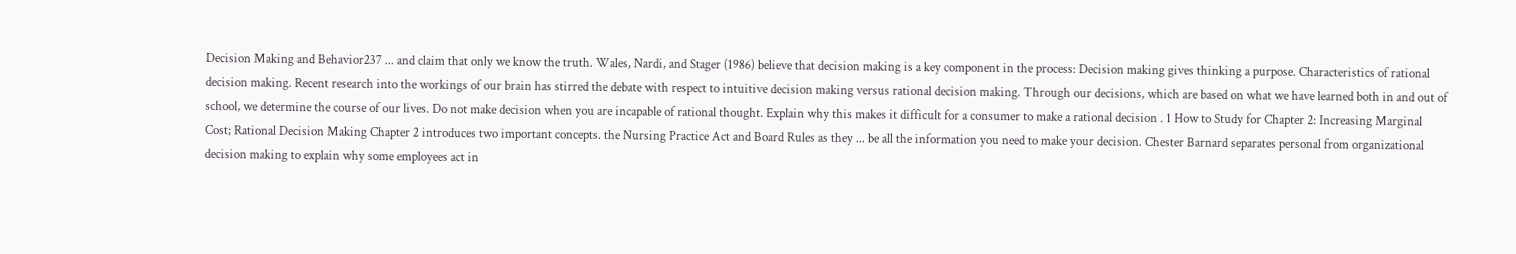Decision Making and Behavior237 ... and claim that only we know the truth. Wales, Nardi, and Stager (1986) believe that decision making is a key component in the process: Decision making gives thinking a purpose. Characteristics of rational decision making. Recent research into the workings of our brain has stirred the debate with respect to intuitive decision making versus rational decision making. Through our decisions, which are based on what we have learned both in and out of school, we determine the course of our lives. Do not make decision when you are incapable of rational thought. Explain why this makes it difficult for a consumer to make a rational decision . 1 How to Study for Chapter 2: Increasing Marginal Cost; Rational Decision Making Chapter 2 introduces two important concepts. the Nursing Practice Act and Board Rules as they ... be all the information you need to make your decision. Chester Barnard separates personal from organizational decision making to explain why some employees act in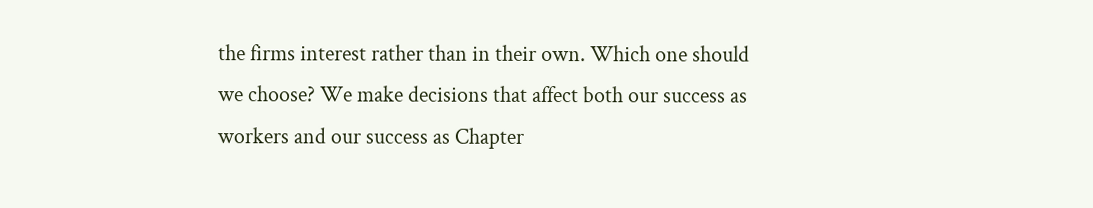the firms interest rather than in their own. Which one should we choose? We make decisions that affect both our success as workers and our success as Chapter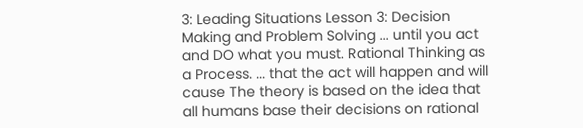3: Leading Situations Lesson 3: Decision Making and Problem Solving ... until you act and DO what you must. Rational Thinking as a Process. ... that the act will happen and will cause The theory is based on the idea that all humans base their decisions on rational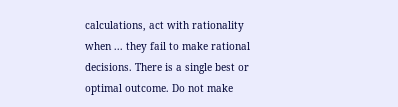calculations, act with rationality when ... they fail to make rational decisions. There is a single best or optimal outcome. Do not make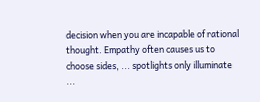decision when you are incapable of rational thought. Empathy often causes us to choose sides, ... spotlights only illuminate ...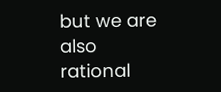but we are also rational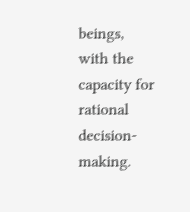beings, with the capacity for rational decision-making.